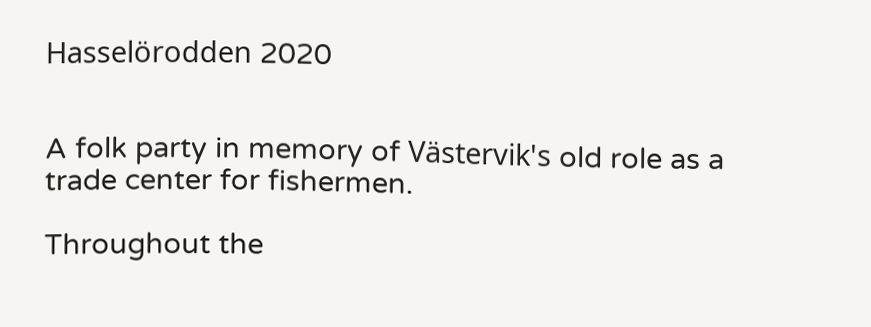Hasselörodden 2020


A folk party in memory of Västervik's old role as a trade center for fishermen.

Throughout the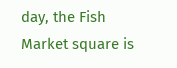day, the Fish Market square is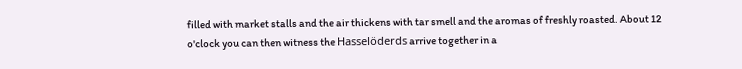filled with market stalls and the air thickens with tar smell and the aromas of freshly roasted. About 12 o'clock you can then witness the Hasselöderds arrive together in a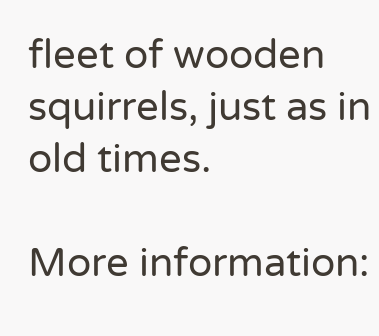fleet of wooden squirrels, just as in old times.

More information: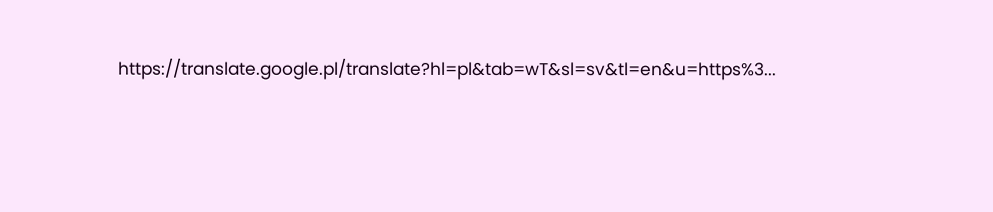https://translate.google.pl/translate?hl=pl&tab=wT&sl=sv&tl=en&u=https%3...